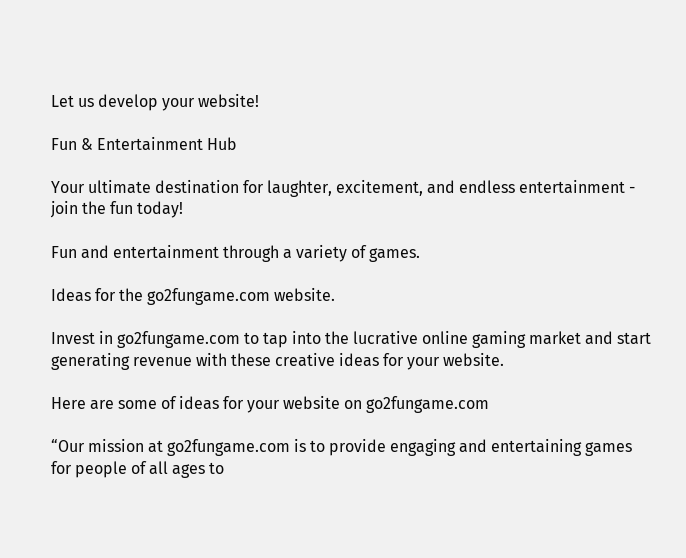Let us develop your website!

Fun & Entertainment Hub

Your ultimate destination for laughter, excitement, and endless entertainment - join the fun today!

Fun and entertainment through a variety of games.

Ideas for the go2fungame.com website.

Invest in go2fungame.com to tap into the lucrative online gaming market and start generating revenue with these creative ideas for your website.

Here are some of ideas for your website on go2fungame.com

“Our mission at go2fungame.com is to provide engaging and entertaining games for people of all ages to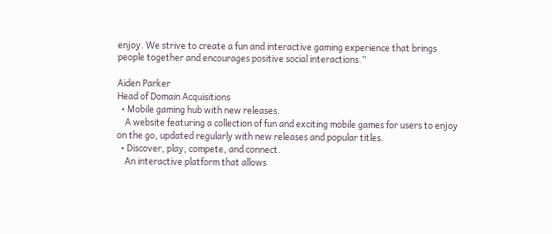enjoy. We strive to create a fun and interactive gaming experience that brings people together and encourages positive social interactions.”

Aiden Parker
Head of Domain Acquisitions
  • Mobile gaming hub with new releases.
    A website featuring a collection of fun and exciting mobile games for users to enjoy on the go, updated regularly with new releases and popular titles.
  • Discover, play, compete, and connect.
    An interactive platform that allows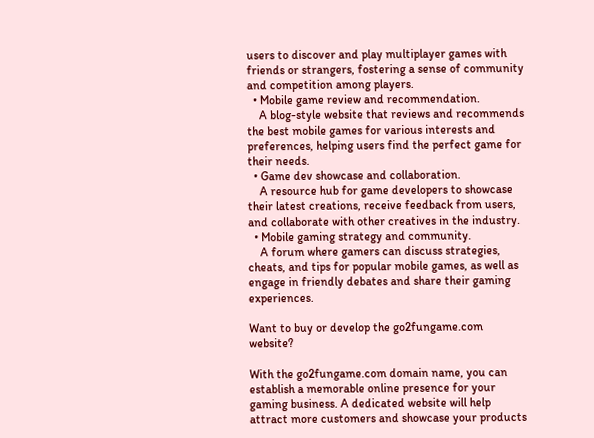users to discover and play multiplayer games with friends or strangers, fostering a sense of community and competition among players.
  • Mobile game review and recommendation.
    A blog-style website that reviews and recommends the best mobile games for various interests and preferences, helping users find the perfect game for their needs.
  • Game dev showcase and collaboration.
    A resource hub for game developers to showcase their latest creations, receive feedback from users, and collaborate with other creatives in the industry.
  • Mobile gaming strategy and community.
    A forum where gamers can discuss strategies, cheats, and tips for popular mobile games, as well as engage in friendly debates and share their gaming experiences.

Want to buy or develop the go2fungame.com website?

With the go2fungame.com domain name, you can establish a memorable online presence for your gaming business. A dedicated website will help attract more customers and showcase your products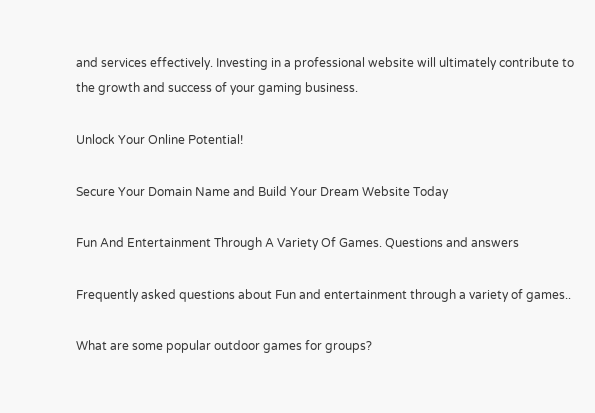and services effectively. Investing in a professional website will ultimately contribute to the growth and success of your gaming business.

Unlock Your Online Potential!

Secure Your Domain Name and Build Your Dream Website Today

Fun And Entertainment Through A Variety Of Games. Questions and answers

Frequently asked questions about Fun and entertainment through a variety of games..

What are some popular outdoor games for groups?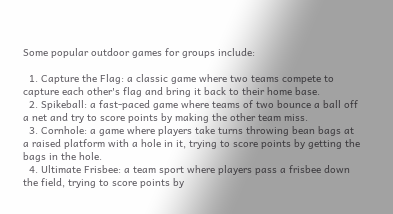Some popular outdoor games for groups include:

  1. Capture the Flag: a classic game where two teams compete to capture each other's flag and bring it back to their home base.
  2. Spikeball: a fast-paced game where teams of two bounce a ball off a net and try to score points by making the other team miss.
  3. Cornhole: a game where players take turns throwing bean bags at a raised platform with a hole in it, trying to score points by getting the bags in the hole.
  4. Ultimate Frisbee: a team sport where players pass a frisbee down the field, trying to score points by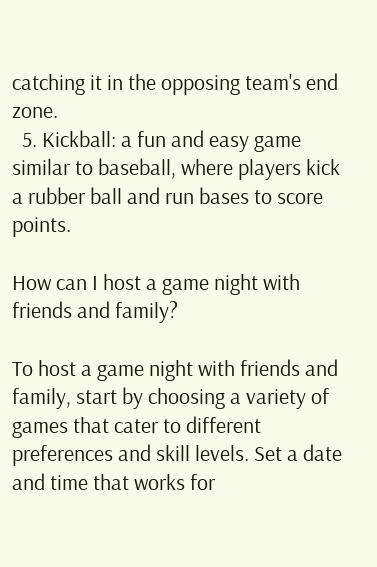catching it in the opposing team's end zone.
  5. Kickball: a fun and easy game similar to baseball, where players kick a rubber ball and run bases to score points.

How can I host a game night with friends and family?

To host a game night with friends and family, start by choosing a variety of games that cater to different preferences and skill levels. Set a date and time that works for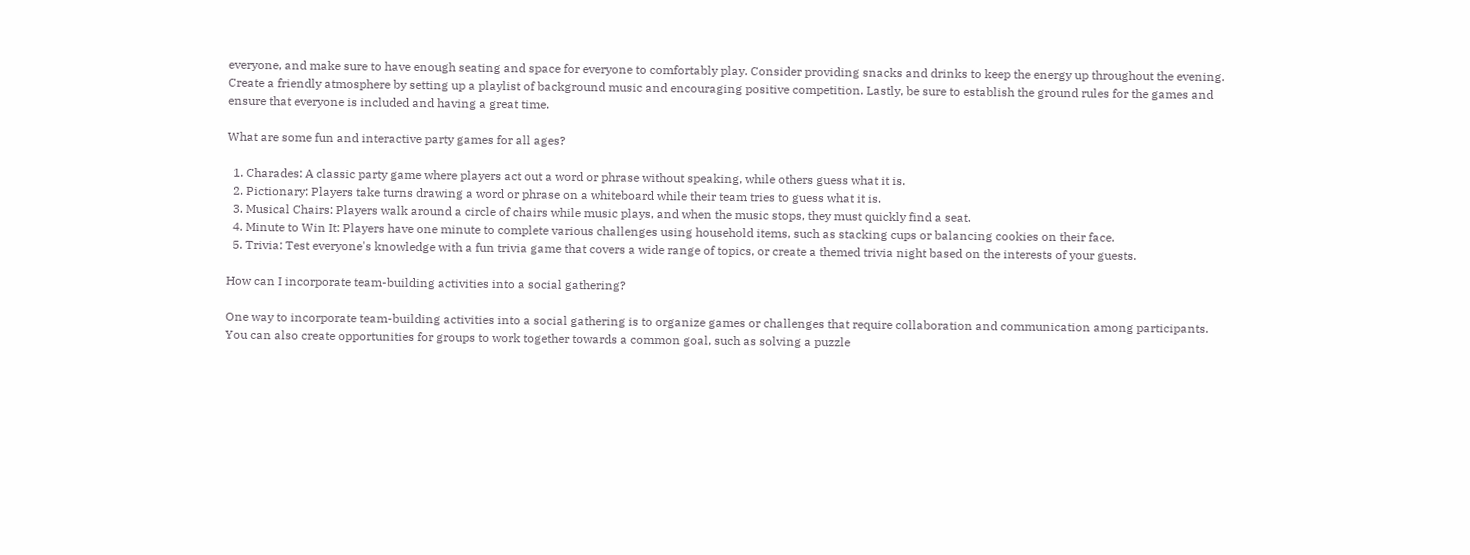everyone, and make sure to have enough seating and space for everyone to comfortably play. Consider providing snacks and drinks to keep the energy up throughout the evening. Create a friendly atmosphere by setting up a playlist of background music and encouraging positive competition. Lastly, be sure to establish the ground rules for the games and ensure that everyone is included and having a great time.

What are some fun and interactive party games for all ages?

  1. Charades: A classic party game where players act out a word or phrase without speaking, while others guess what it is.
  2. Pictionary: Players take turns drawing a word or phrase on a whiteboard while their team tries to guess what it is.
  3. Musical Chairs: Players walk around a circle of chairs while music plays, and when the music stops, they must quickly find a seat.
  4. Minute to Win It: Players have one minute to complete various challenges using household items, such as stacking cups or balancing cookies on their face.
  5. Trivia: Test everyone's knowledge with a fun trivia game that covers a wide range of topics, or create a themed trivia night based on the interests of your guests.

How can I incorporate team-building activities into a social gathering?

One way to incorporate team-building activities into a social gathering is to organize games or challenges that require collaboration and communication among participants. You can also create opportunities for groups to work together towards a common goal, such as solving a puzzle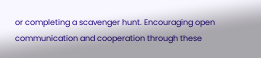or completing a scavenger hunt. Encouraging open communication and cooperation through these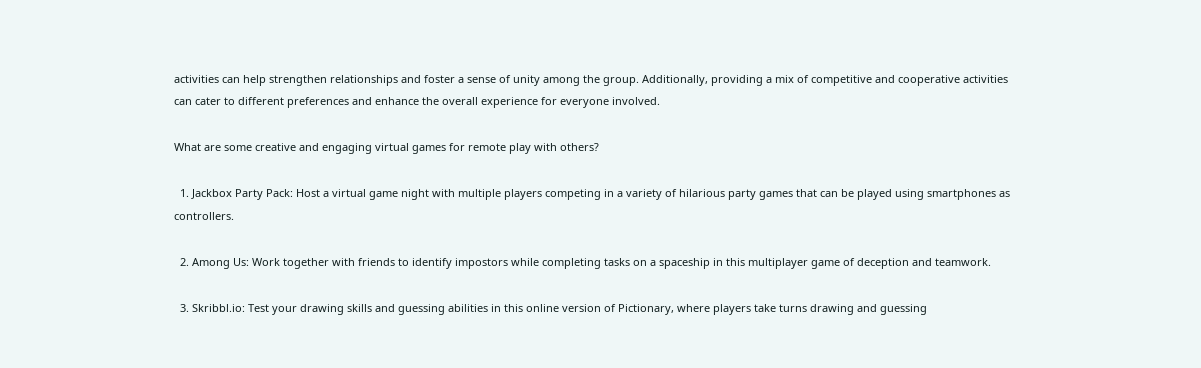activities can help strengthen relationships and foster a sense of unity among the group. Additionally, providing a mix of competitive and cooperative activities can cater to different preferences and enhance the overall experience for everyone involved.

What are some creative and engaging virtual games for remote play with others?

  1. Jackbox Party Pack: Host a virtual game night with multiple players competing in a variety of hilarious party games that can be played using smartphones as controllers.

  2. Among Us: Work together with friends to identify impostors while completing tasks on a spaceship in this multiplayer game of deception and teamwork.

  3. Skribbl.io: Test your drawing skills and guessing abilities in this online version of Pictionary, where players take turns drawing and guessing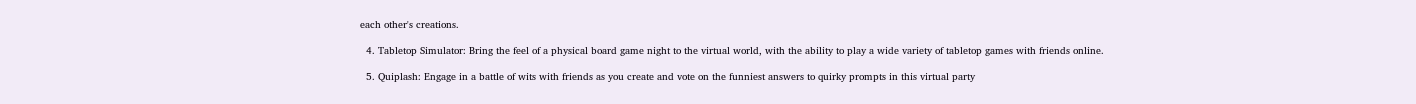each other's creations.

  4. Tabletop Simulator: Bring the feel of a physical board game night to the virtual world, with the ability to play a wide variety of tabletop games with friends online.

  5. Quiplash: Engage in a battle of wits with friends as you create and vote on the funniest answers to quirky prompts in this virtual party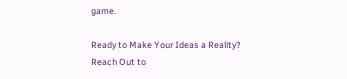game.

Ready to Make Your Ideas a Reality?
Reach Out to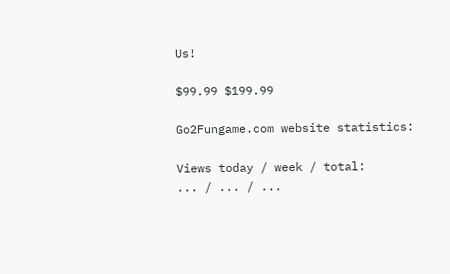Us!

$99.99 $199.99

Go2Fungame.com website statistics:

Views today / week / total:
... / ... / ...